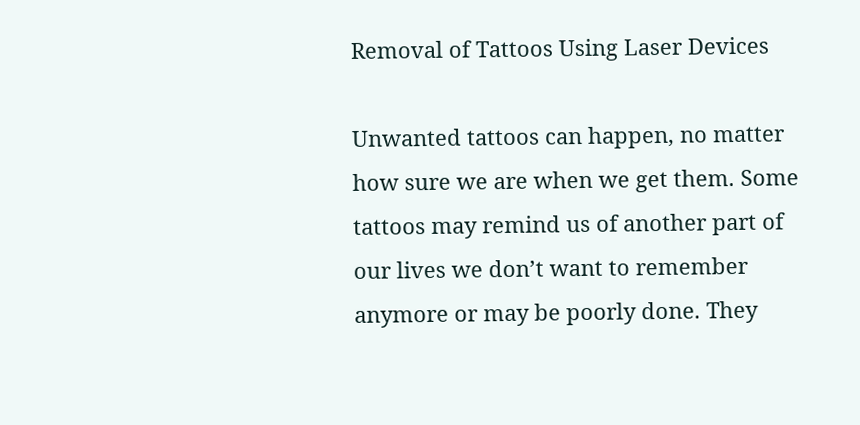Removal of Tattoos Using Laser Devices

Unwanted tattoos can happen, no matter how sure we are when we get them. Some tattoos may remind us of another part of our lives we don’t want to remember anymore or may be poorly done. They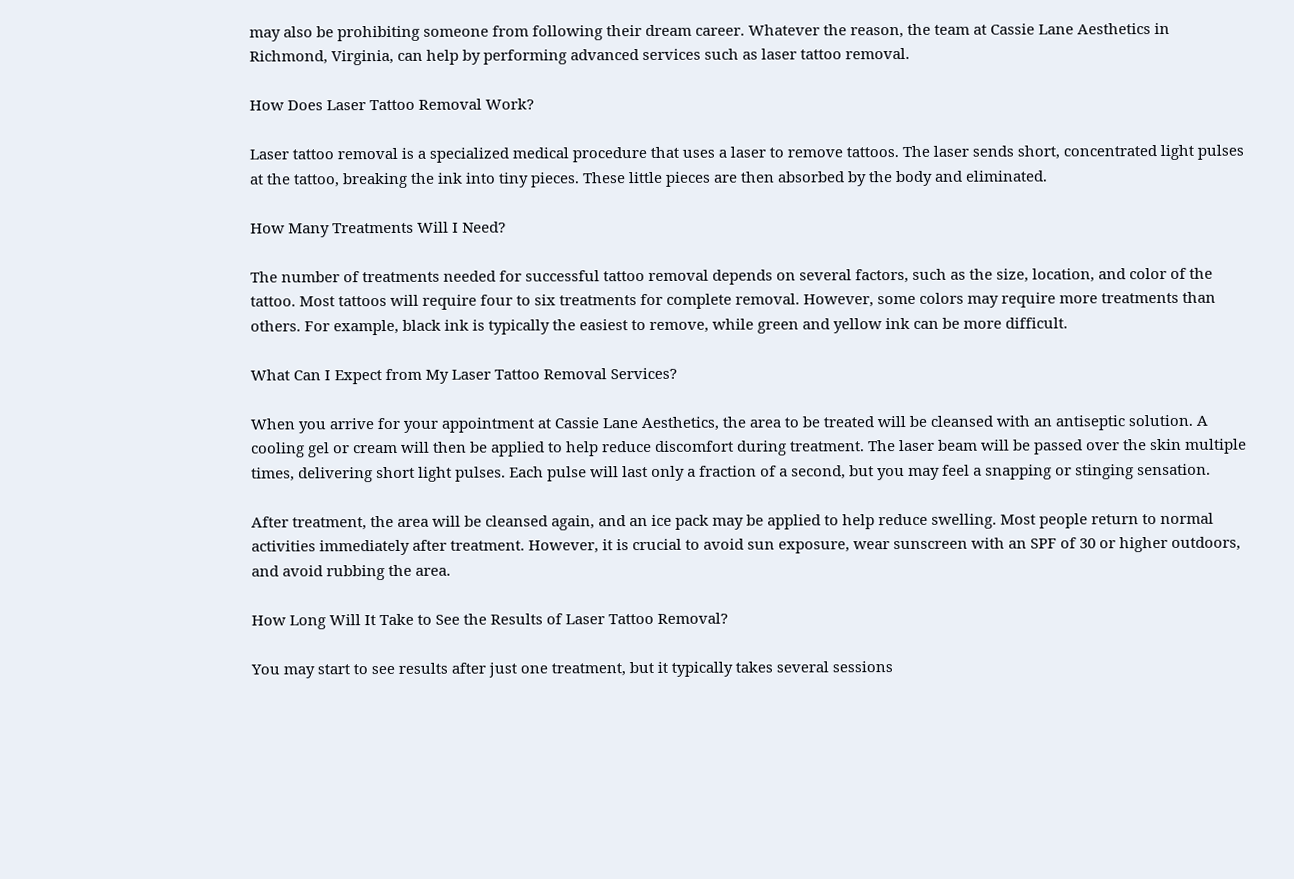may also be prohibiting someone from following their dream career. Whatever the reason, the team at Cassie Lane Aesthetics in Richmond, Virginia, can help by performing advanced services such as laser tattoo removal.

How Does Laser Tattoo Removal Work?

Laser tattoo removal is a specialized medical procedure that uses a laser to remove tattoos. The laser sends short, concentrated light pulses at the tattoo, breaking the ink into tiny pieces. These little pieces are then absorbed by the body and eliminated.

How Many Treatments Will I Need?

The number of treatments needed for successful tattoo removal depends on several factors, such as the size, location, and color of the tattoo. Most tattoos will require four to six treatments for complete removal. However, some colors may require more treatments than others. For example, black ink is typically the easiest to remove, while green and yellow ink can be more difficult.

What Can I Expect from My Laser Tattoo Removal Services?

When you arrive for your appointment at Cassie Lane Aesthetics, the area to be treated will be cleansed with an antiseptic solution. A cooling gel or cream will then be applied to help reduce discomfort during treatment. The laser beam will be passed over the skin multiple times, delivering short light pulses. Each pulse will last only a fraction of a second, but you may feel a snapping or stinging sensation.

After treatment, the area will be cleansed again, and an ice pack may be applied to help reduce swelling. Most people return to normal activities immediately after treatment. However, it is crucial to avoid sun exposure, wear sunscreen with an SPF of 30 or higher outdoors, and avoid rubbing the area.

How Long Will It Take to See the Results of Laser Tattoo Removal?

You may start to see results after just one treatment, but it typically takes several sessions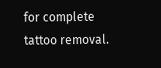for complete tattoo removal.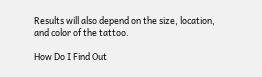Results will also depend on the size, location, and color of the tattoo.

How Do I Find Out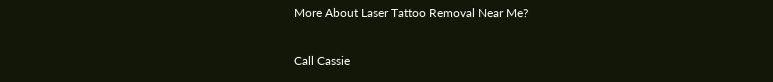More About Laser Tattoo Removal Near Me?

Call Cassie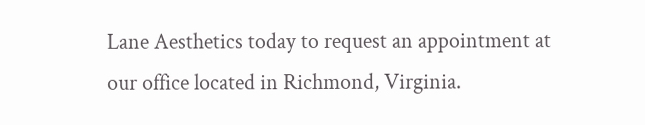Lane Aesthetics today to request an appointment at our office located in Richmond, Virginia.